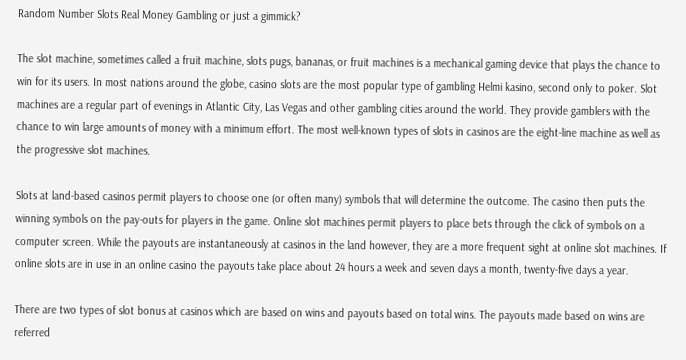Random Number Slots Real Money Gambling or just a gimmick?

The slot machine, sometimes called a fruit machine, slots pugs, bananas, or fruit machines is a mechanical gaming device that plays the chance to win for its users. In most nations around the globe, casino slots are the most popular type of gambling Helmi kasino, second only to poker. Slot machines are a regular part of evenings in Atlantic City, Las Vegas and other gambling cities around the world. They provide gamblers with the chance to win large amounts of money with a minimum effort. The most well-known types of slots in casinos are the eight-line machine as well as the progressive slot machines.

Slots at land-based casinos permit players to choose one (or often many) symbols that will determine the outcome. The casino then puts the winning symbols on the pay-outs for players in the game. Online slot machines permit players to place bets through the click of symbols on a computer screen. While the payouts are instantaneously at casinos in the land however, they are a more frequent sight at online slot machines. If online slots are in use in an online casino the payouts take place about 24 hours a week and seven days a month, twenty-five days a year.

There are two types of slot bonus at casinos which are based on wins and payouts based on total wins. The payouts made based on wins are referred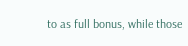to as full bonus, while those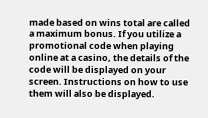made based on wins total are called a maximum bonus. If you utilize a promotional code when playing online at a casino, the details of the code will be displayed on your screen. Instructions on how to use them will also be displayed.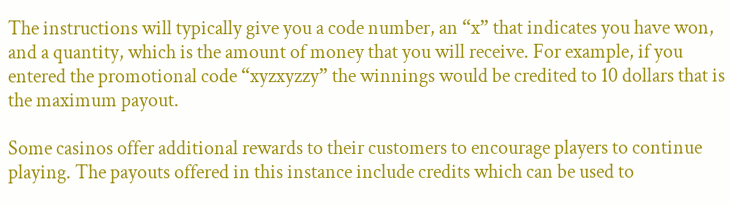The instructions will typically give you a code number, an “x” that indicates you have won, and a quantity, which is the amount of money that you will receive. For example, if you entered the promotional code “xyzxyzzy” the winnings would be credited to 10 dollars that is the maximum payout.

Some casinos offer additional rewards to their customers to encourage players to continue playing. The payouts offered in this instance include credits which can be used to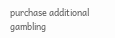purchase additional gambling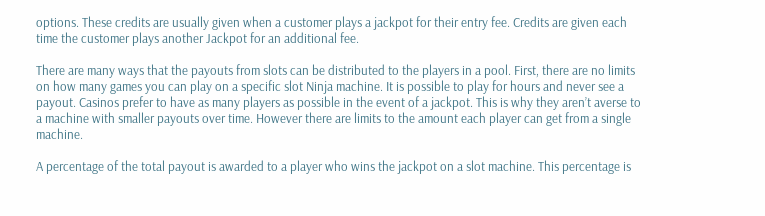options. These credits are usually given when a customer plays a jackpot for their entry fee. Credits are given each time the customer plays another Jackpot for an additional fee.

There are many ways that the payouts from slots can be distributed to the players in a pool. First, there are no limits on how many games you can play on a specific slot Ninja machine. It is possible to play for hours and never see a payout. Casinos prefer to have as many players as possible in the event of a jackpot. This is why they aren’t averse to a machine with smaller payouts over time. However there are limits to the amount each player can get from a single machine.

A percentage of the total payout is awarded to a player who wins the jackpot on a slot machine. This percentage is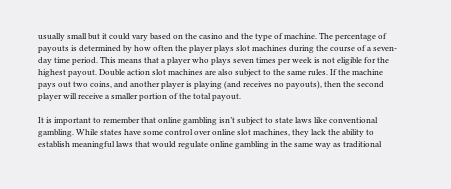usually small but it could vary based on the casino and the type of machine. The percentage of payouts is determined by how often the player plays slot machines during the course of a seven-day time period. This means that a player who plays seven times per week is not eligible for the highest payout. Double action slot machines are also subject to the same rules. If the machine pays out two coins, and another player is playing (and receives no payouts), then the second player will receive a smaller portion of the total payout.

It is important to remember that online gambling isn’t subject to state laws like conventional gambling. While states have some control over online slot machines, they lack the ability to establish meaningful laws that would regulate online gambling in the same way as traditional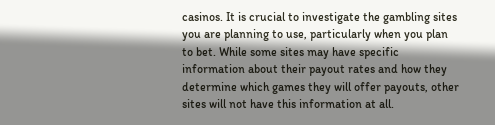casinos. It is crucial to investigate the gambling sites you are planning to use, particularly when you plan to bet. While some sites may have specific information about their payout rates and how they determine which games they will offer payouts, other sites will not have this information at all.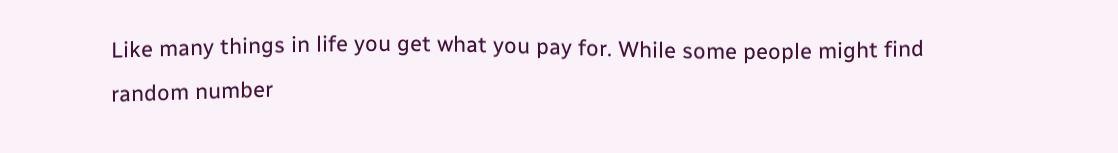Like many things in life you get what you pay for. While some people might find random number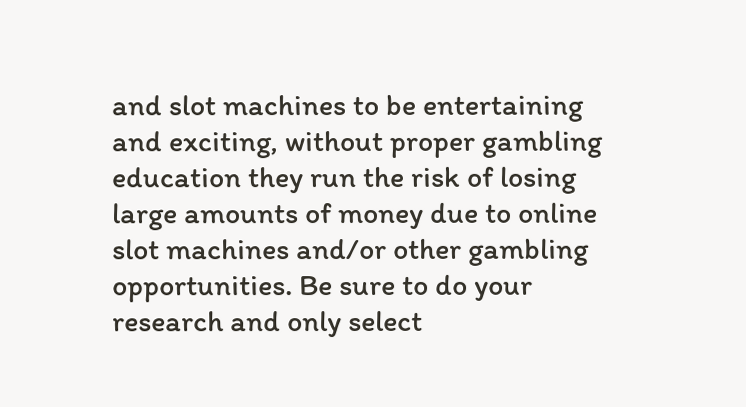and slot machines to be entertaining and exciting, without proper gambling education they run the risk of losing large amounts of money due to online slot machines and/or other gambling opportunities. Be sure to do your research and only select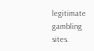legitimate gambling sites.